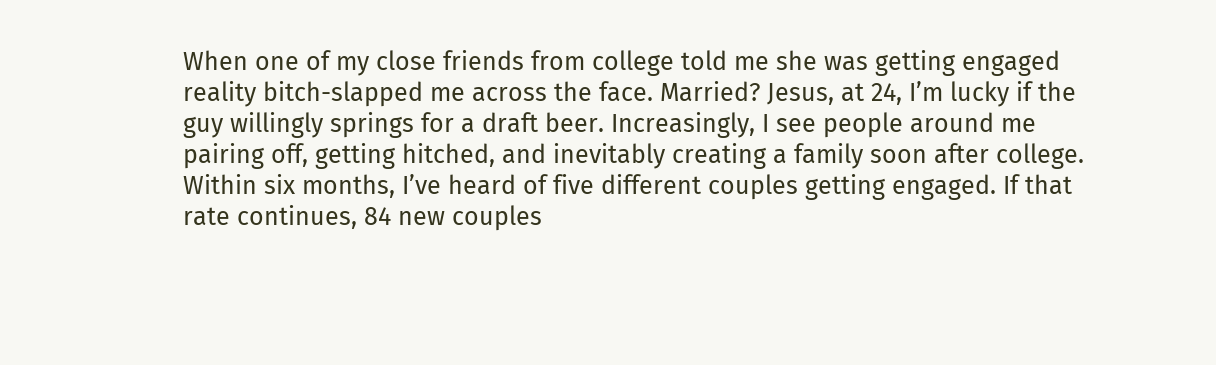When one of my close friends from college told me she was getting engaged reality bitch-slapped me across the face. Married? Jesus, at 24, I’m lucky if the guy willingly springs for a draft beer. Increasingly, I see people around me pairing off, getting hitched, and inevitably creating a family soon after college. Within six months, I’ve heard of five different couples getting engaged. If that rate continues, 84 new couples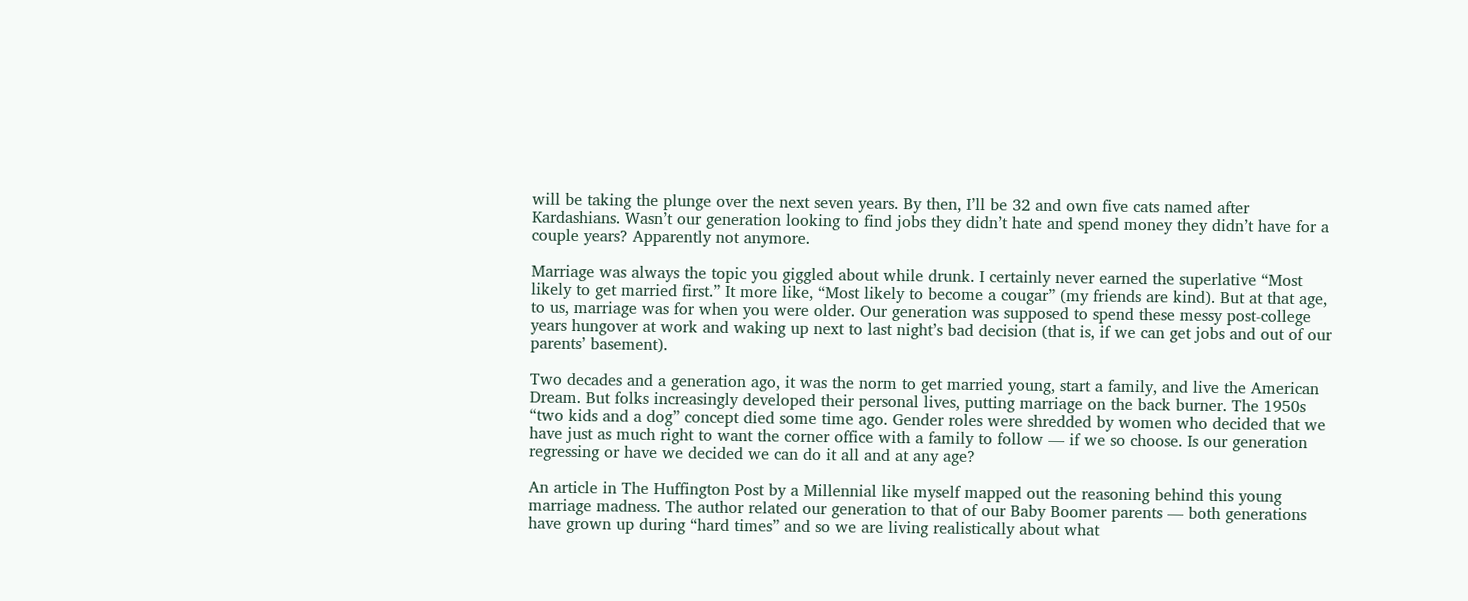will be taking the plunge over the next seven years. By then, I’ll be 32 and own five cats named after Kardashians. Wasn’t our generation looking to find jobs they didn’t hate and spend money they didn’t have for a couple years? Apparently not anymore.

Marriage was always the topic you giggled about while drunk. I certainly never earned the superlative “Most likely to get married first.” It more like, “Most likely to become a cougar” (my friends are kind). But at that age, to us, marriage was for when you were older. Our generation was supposed to spend these messy post-college years hungover at work and waking up next to last night’s bad decision (that is, if we can get jobs and out of our parents’ basement).

Two decades and a generation ago, it was the norm to get married young, start a family, and live the American Dream. But folks increasingly developed their personal lives, putting marriage on the back burner. The 1950s “two kids and a dog” concept died some time ago. Gender roles were shredded by women who decided that we have just as much right to want the corner office with a family to follow — if we so choose. Is our generation regressing or have we decided we can do it all and at any age?

An article in The Huffington Post by a Millennial like myself mapped out the reasoning behind this young marriage madness. The author related our generation to that of our Baby Boomer parents — both generations have grown up during “hard times” and so we are living realistically about what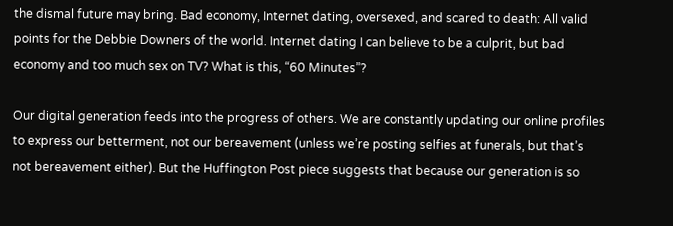the dismal future may bring. Bad economy, Internet dating, oversexed, and scared to death: All valid points for the Debbie Downers of the world. Internet dating I can believe to be a culprit, but bad economy and too much sex on TV? What is this, “60 Minutes”?

Our digital generation feeds into the progress of others. We are constantly updating our online profiles to express our betterment, not our bereavement (unless we’re posting selfies at funerals, but that’s not bereavement either). But the Huffington Post piece suggests that because our generation is so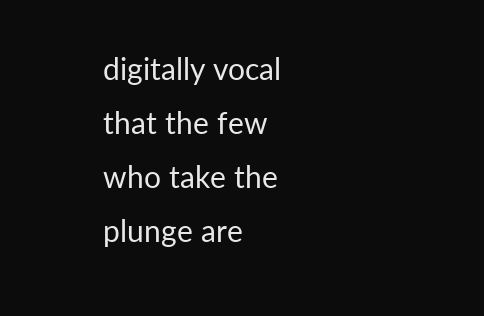digitally vocal that the few who take the plunge are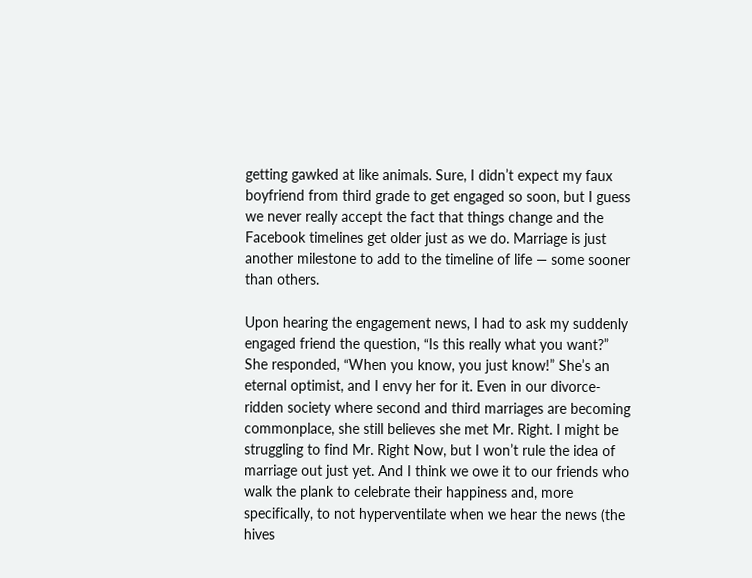getting gawked at like animals. Sure, I didn’t expect my faux boyfriend from third grade to get engaged so soon, but I guess we never really accept the fact that things change and the Facebook timelines get older just as we do. Marriage is just another milestone to add to the timeline of life — some sooner than others.

Upon hearing the engagement news, I had to ask my suddenly engaged friend the question, “Is this really what you want?” She responded, “When you know, you just know!” She’s an eternal optimist, and I envy her for it. Even in our divorce-ridden society where second and third marriages are becoming commonplace, she still believes she met Mr. Right. I might be struggling to find Mr. Right Now, but I won’t rule the idea of marriage out just yet. And I think we owe it to our friends who walk the plank to celebrate their happiness and, more specifically, to not hyperventilate when we hear the news (the hives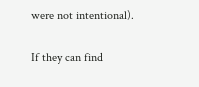were not intentional).

If they can find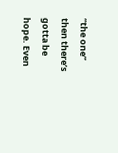“the one” then there’s gotta be hope. Even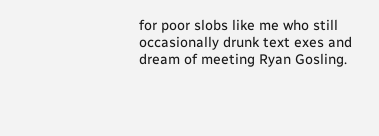for poor slobs like me who still occasionally drunk text exes and dream of meeting Ryan Gosling.